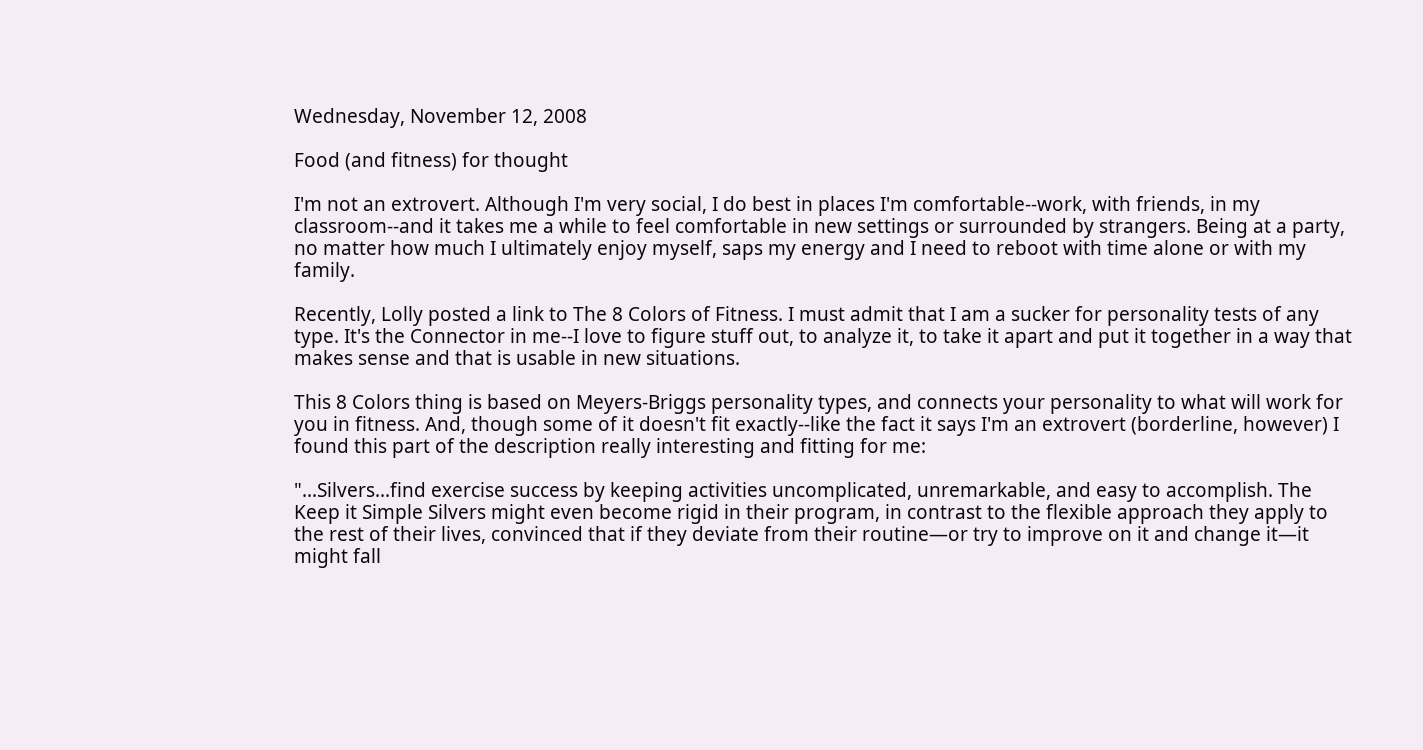Wednesday, November 12, 2008

Food (and fitness) for thought

I'm not an extrovert. Although I'm very social, I do best in places I'm comfortable--work, with friends, in my classroom--and it takes me a while to feel comfortable in new settings or surrounded by strangers. Being at a party, no matter how much I ultimately enjoy myself, saps my energy and I need to reboot with time alone or with my family.

Recently, Lolly posted a link to The 8 Colors of Fitness. I must admit that I am a sucker for personality tests of any type. It's the Connector in me--I love to figure stuff out, to analyze it, to take it apart and put it together in a way that makes sense and that is usable in new situations.

This 8 Colors thing is based on Meyers-Briggs personality types, and connects your personality to what will work for you in fitness. And, though some of it doesn't fit exactly--like the fact it says I'm an extrovert (borderline, however) I found this part of the description really interesting and fitting for me:

"...Silvers...find exercise success by keeping activities uncomplicated, unremarkable, and easy to accomplish. The Keep it Simple Silvers might even become rigid in their program, in contrast to the flexible approach they apply to the rest of their lives, convinced that if they deviate from their routine—or try to improve on it and change it—it might fall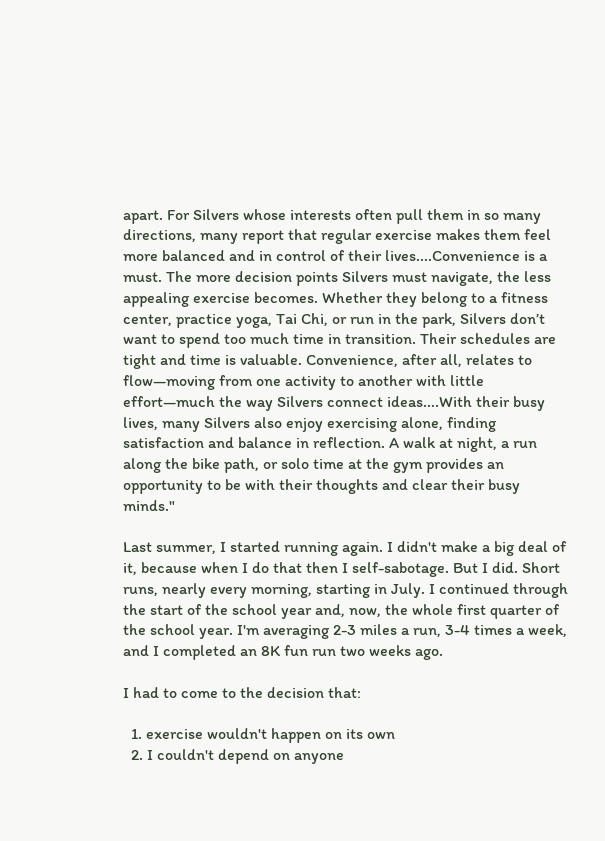apart. For Silvers whose interests often pull them in so many directions, many report that regular exercise makes them feel more balanced and in control of their lives....Convenience is a must. The more decision points Silvers must navigate, the less appealing exercise becomes. Whether they belong to a fitness center, practice yoga, Tai Chi, or run in the park, Silvers don’t want to spend too much time in transition. Their schedules are tight and time is valuable. Convenience, after all, relates to flow—moving from one activity to another with little effort—much the way Silvers connect ideas....With their busy lives, many Silvers also enjoy exercising alone, finding satisfaction and balance in reflection. A walk at night, a run along the bike path, or solo time at the gym provides an opportunity to be with their thoughts and clear their busy minds."

Last summer, I started running again. I didn't make a big deal of it, because when I do that then I self-sabotage. But I did. Short runs, nearly every morning, starting in July. I continued through the start of the school year and, now, the whole first quarter of the school year. I'm averaging 2-3 miles a run, 3-4 times a week, and I completed an 8K fun run two weeks ago.

I had to come to the decision that:

  1. exercise wouldn't happen on its own
  2. I couldn't depend on anyone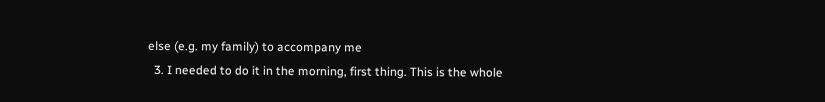else (e.g. my family) to accompany me
  3. I needed to do it in the morning, first thing. This is the whole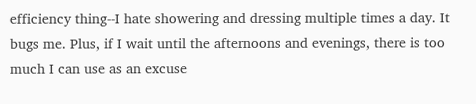efficiency thing--I hate showering and dressing multiple times a day. It bugs me. Plus, if I wait until the afternoons and evenings, there is too much I can use as an excuse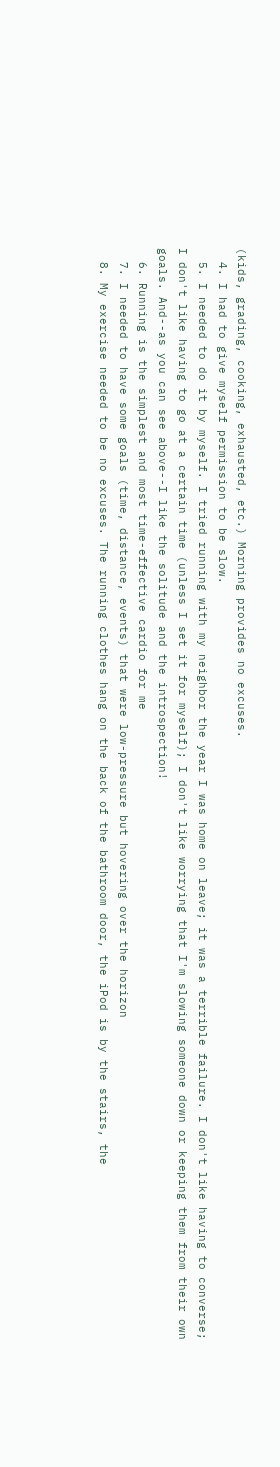(kids, grading, cooking, exhausted, etc.) Morning provides no excuses.
  4. I had to give myself permission to be slow.
  5. I needed to do it by myself. I tried running with my neighbor the year I was home on leave; it was a terrible failure. I don't like having to converse; I don't like having to go at a certain time (unless I set it for myself); I don't like worrying that I'm slowing someone down or keeping them from their own goals. And--as you can see above--I like the solitude and the introspection!
  6. Running is the simplest and most time-effective cardio for me
  7. I needed to have some goals (time, distance, events) that were low-pressure but hovering over the horizon
  8. My exercise needed to be no excuses. The running clothes hang on the back of the bathroom door, the iPod is by the stairs, the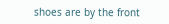shoes are by the front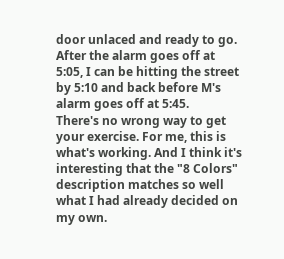door unlaced and ready to go. After the alarm goes off at 5:05, I can be hitting the street by 5:10 and back before M's alarm goes off at 5:45.
There's no wrong way to get your exercise. For me, this is what's working. And I think it's interesting that the "8 Colors" description matches so well what I had already decided on my own.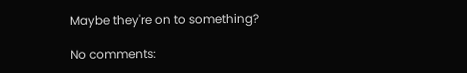Maybe they're on to something?

No comments: